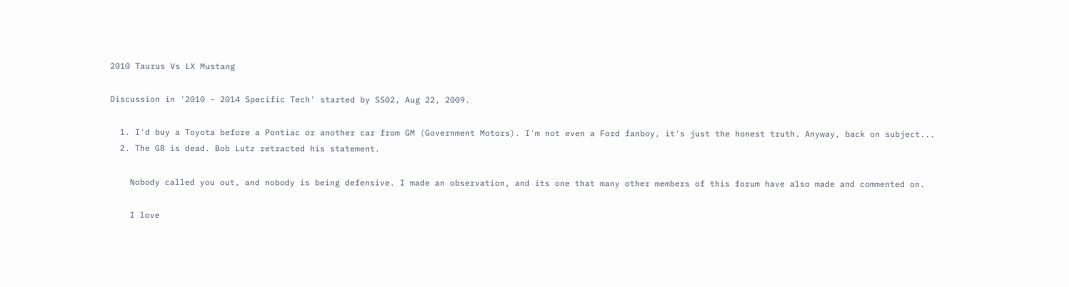2010 Taurus Vs LX Mustang

Discussion in '2010 - 2014 Specific Tech' started by SS02, Aug 22, 2009.

  1. I'd buy a Toyota before a Pontiac or another car from GM (Government Motors). I'm not even a Ford fanboy, it's just the honest truth. Anyway, back on subject...
  2. The G8 is dead. Bob Lutz retracted his statement.

    Nobody called you out, and nobody is being defensive. I made an observation, and its one that many other members of this forum have also made and commented on.

    I love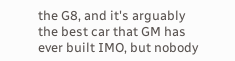the G8, and it's arguably the best car that GM has ever built IMO, but nobody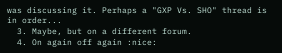was discussing it. Perhaps a "GXP Vs. SHO" thread is in order...
  3. Maybe, but on a different forum.
  4. On again off again :nice: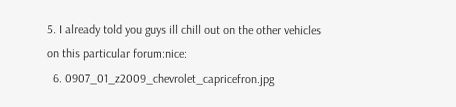5. I already told you guys ill chill out on the other vehicles on this particular forum:nice:
  6. 0907_01_z2009_chevrolet_capricefron.jpg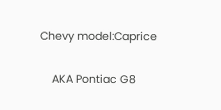Chevy model:Caprice

    AKA Pontiac G8